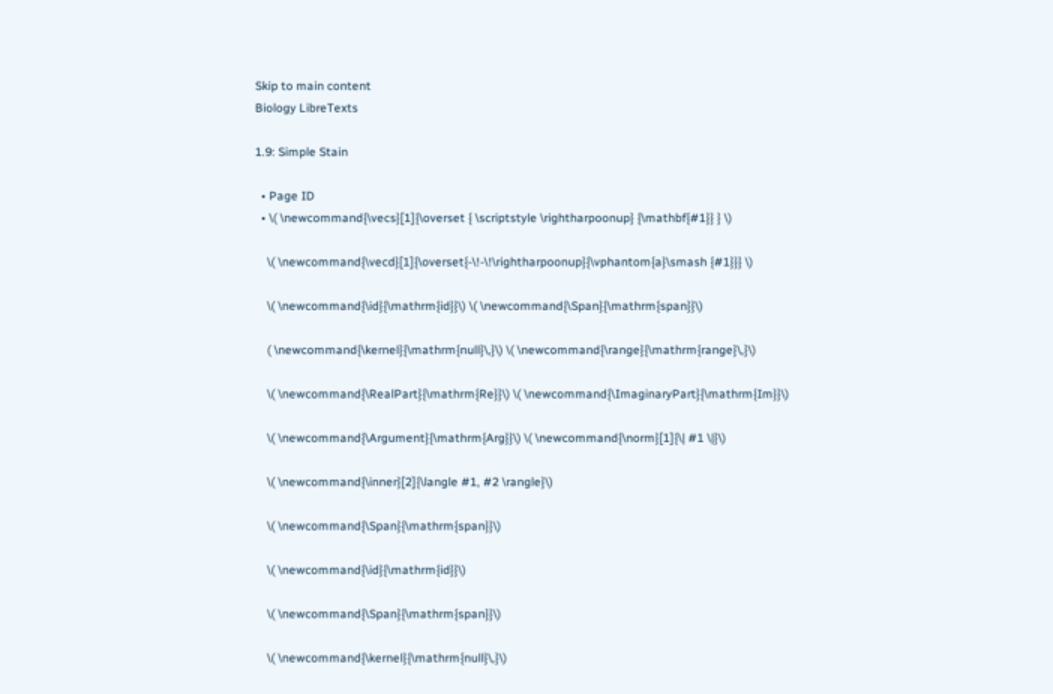Skip to main content
Biology LibreTexts

1.9: Simple Stain

  • Page ID
  • \( \newcommand{\vecs}[1]{\overset { \scriptstyle \rightharpoonup} {\mathbf{#1}} } \)

    \( \newcommand{\vecd}[1]{\overset{-\!-\!\rightharpoonup}{\vphantom{a}\smash {#1}}} \)

    \( \newcommand{\id}{\mathrm{id}}\) \( \newcommand{\Span}{\mathrm{span}}\)

    ( \newcommand{\kernel}{\mathrm{null}\,}\) \( \newcommand{\range}{\mathrm{range}\,}\)

    \( \newcommand{\RealPart}{\mathrm{Re}}\) \( \newcommand{\ImaginaryPart}{\mathrm{Im}}\)

    \( \newcommand{\Argument}{\mathrm{Arg}}\) \( \newcommand{\norm}[1]{\| #1 \|}\)

    \( \newcommand{\inner}[2]{\langle #1, #2 \rangle}\)

    \( \newcommand{\Span}{\mathrm{span}}\)

    \( \newcommand{\id}{\mathrm{id}}\)

    \( \newcommand{\Span}{\mathrm{span}}\)

    \( \newcommand{\kernel}{\mathrm{null}\,}\)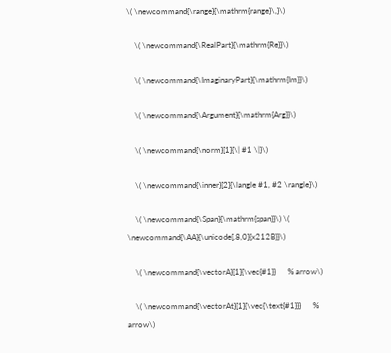\( \newcommand{\range}{\mathrm{range}\,}\)

    \( \newcommand{\RealPart}{\mathrm{Re}}\)

    \( \newcommand{\ImaginaryPart}{\mathrm{Im}}\)

    \( \newcommand{\Argument}{\mathrm{Arg}}\)

    \( \newcommand{\norm}[1]{\| #1 \|}\)

    \( \newcommand{\inner}[2]{\langle #1, #2 \rangle}\)

    \( \newcommand{\Span}{\mathrm{span}}\) \( \newcommand{\AA}{\unicode[.8,0]{x212B}}\)

    \( \newcommand{\vectorA}[1]{\vec{#1}}      % arrow\)

    \( \newcommand{\vectorAt}[1]{\vec{\text{#1}}}      % arrow\)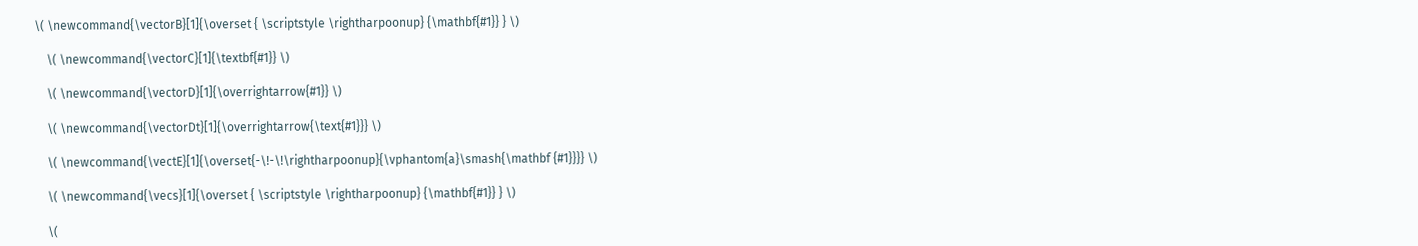\( \newcommand{\vectorB}[1]{\overset { \scriptstyle \rightharpoonup} {\mathbf{#1}} } \)

    \( \newcommand{\vectorC}[1]{\textbf{#1}} \)

    \( \newcommand{\vectorD}[1]{\overrightarrow{#1}} \)

    \( \newcommand{\vectorDt}[1]{\overrightarrow{\text{#1}}} \)

    \( \newcommand{\vectE}[1]{\overset{-\!-\!\rightharpoonup}{\vphantom{a}\smash{\mathbf {#1}}}} \)

    \( \newcommand{\vecs}[1]{\overset { \scriptstyle \rightharpoonup} {\mathbf{#1}} } \)

    \(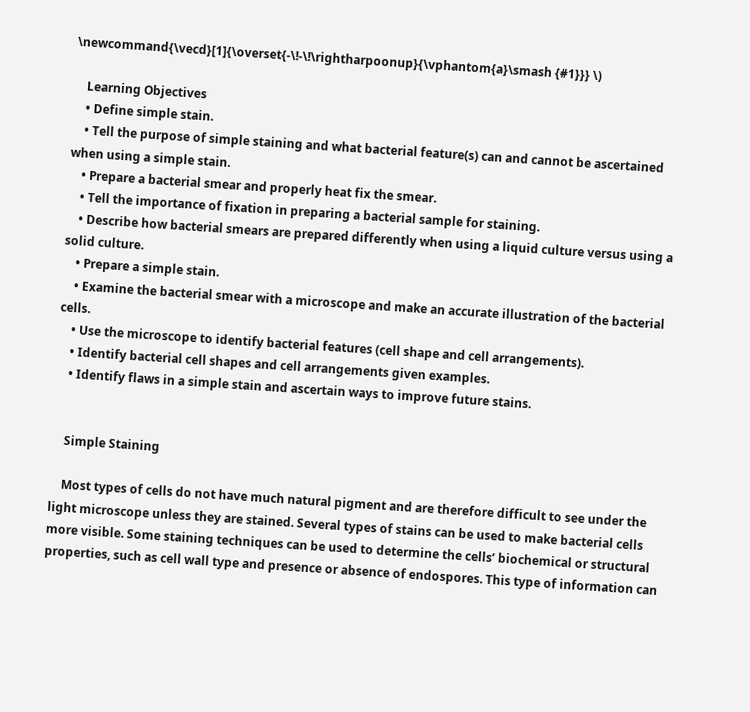\newcommand{\vecd}[1]{\overset{-\!-\!\rightharpoonup}{\vphantom{a}\smash {#1}}} \)

    Learning Objectives
    • Define simple stain.
    • Tell the purpose of simple staining and what bacterial feature(s) can and cannot be ascertained when using a simple stain.
    • Prepare a bacterial smear and properly heat fix the smear.
    • Tell the importance of fixation in preparing a bacterial sample for staining.
    • Describe how bacterial smears are prepared differently when using a liquid culture versus using a solid culture.
    • Prepare a simple stain.
    • Examine the bacterial smear with a microscope and make an accurate illustration of the bacterial cells.
    • Use the microscope to identify bacterial features (cell shape and cell arrangements).
    • Identify bacterial cell shapes and cell arrangements given examples.
    • Identify flaws in a simple stain and ascertain ways to improve future stains.


    Simple Staining

    Most types of cells do not have much natural pigment and are therefore difficult to see under the light microscope unless they are stained. Several types of stains can be used to make bacterial cells more visible. Some staining techniques can be used to determine the cells’ biochemical or structural properties, such as cell wall type and presence or absence of endospores. This type of information can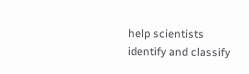help scientists identify and classify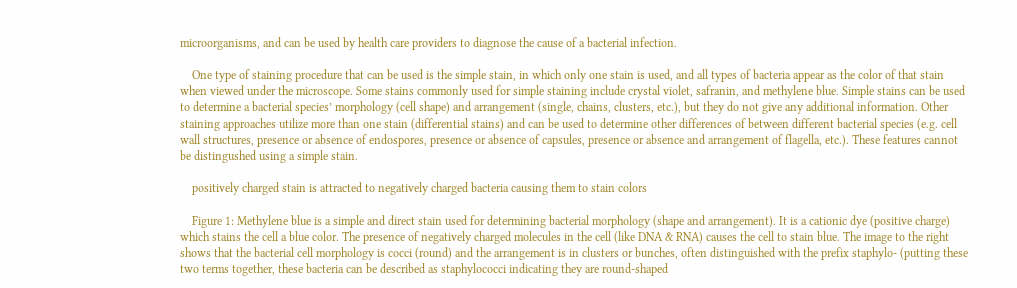microorganisms, and can be used by health care providers to diagnose the cause of a bacterial infection.

    One type of staining procedure that can be used is the simple stain, in which only one stain is used, and all types of bacteria appear as the color of that stain when viewed under the microscope. Some stains commonly used for simple staining include crystal violet, safranin, and methylene blue. Simple stains can be used to determine a bacterial species’ morphology (cell shape) and arrangement (single, chains, clusters, etc.), but they do not give any additional information. Other staining approaches utilize more than one stain (differential stains) and can be used to determine other differences of between different bacterial species (e.g. cell wall structures, presence or absence of endospores, presence or absence of capsules, presence or absence and arrangement of flagella, etc.). These features cannot be distingushed using a simple stain.

    positively charged stain is attracted to negatively charged bacteria causing them to stain colors

    Figure 1: Methylene blue is a simple and direct stain used for determining bacterial morphology (shape and arrangement). It is a cationic dye (positive charge) which stains the cell a blue color. The presence of negatively charged molecules in the cell (like DNA & RNA) causes the cell to stain blue. The image to the right shows that the bacterial cell morphology is cocci (round) and the arrangement is in clusters or bunches, often distinguished with the prefix staphylo- (putting these two terms together, these bacteria can be described as staphylococci indicating they are round-shaped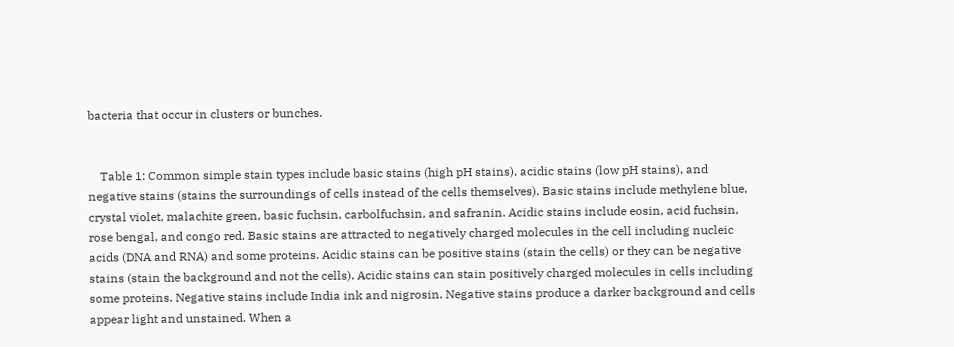bacteria that occur in clusters or bunches.


    Table 1: Common simple stain types include basic stains (high pH stains), acidic stains (low pH stains), and negative stains (stains the surroundings of cells instead of the cells themselves). Basic stains include methylene blue, crystal violet, malachite green, basic fuchsin, carbolfuchsin, and safranin. Acidic stains include eosin, acid fuchsin, rose bengal, and congo red. Basic stains are attracted to negatively charged molecules in the cell including nucleic acids (DNA and RNA) and some proteins. Acidic stains can be positive stains (stain the cells) or they can be negative stains (stain the background and not the cells). Acidic stains can stain positively charged molecules in cells including some proteins. Negative stains include India ink and nigrosin. Negative stains produce a darker background and cells appear light and unstained. When a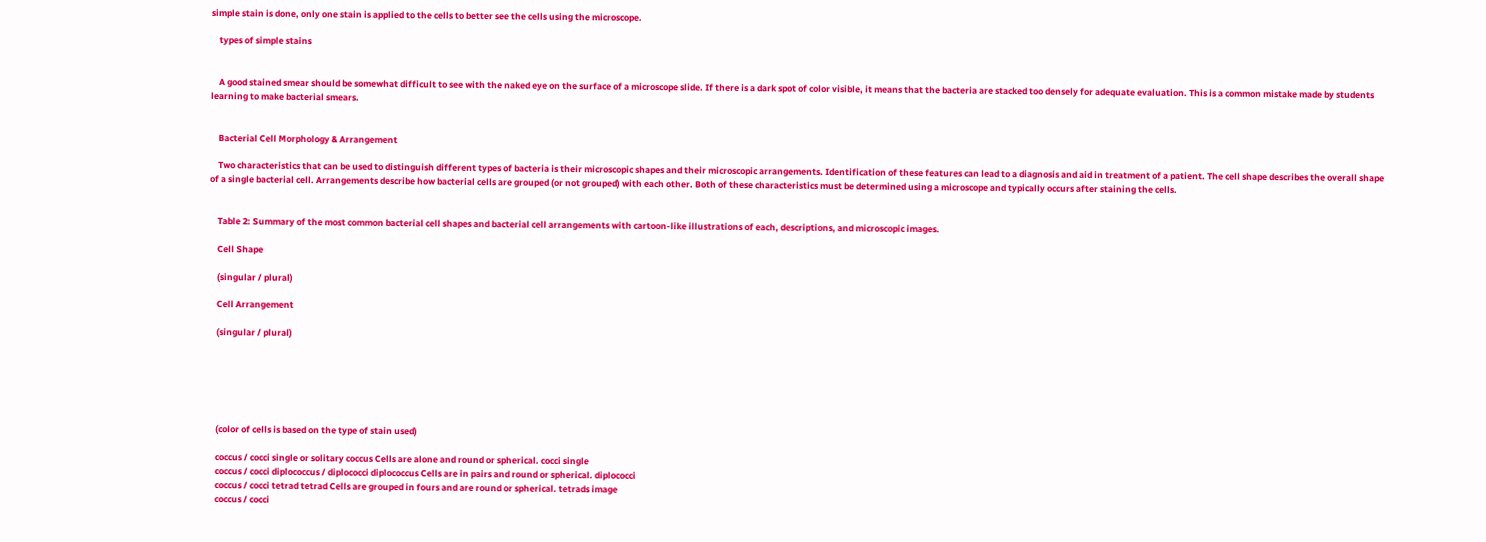simple stain is done, only one stain is applied to the cells to better see the cells using the microscope.

    types of simple stains


    A good stained smear should be somewhat difficult to see with the naked eye on the surface of a microscope slide. If there is a dark spot of color visible, it means that the bacteria are stacked too densely for adequate evaluation. This is a common mistake made by students learning to make bacterial smears.


    Bacterial Cell Morphology & Arrangement

    Two characteristics that can be used to distinguish different types of bacteria is their microscopic shapes and their microscopic arrangements. Identification of these features can lead to a diagnosis and aid in treatment of a patient. The cell shape describes the overall shape of a single bacterial cell. Arrangements describe how bacterial cells are grouped (or not grouped) with each other. Both of these characteristics must be determined using a microscope and typically occurs after staining the cells.


    Table 2: Summary of the most common bacterial cell shapes and bacterial cell arrangements with cartoon-like illustrations of each, descriptions, and microscopic images.

    Cell Shape

    (singular / plural)

    Cell Arrangement

    (singular / plural)






    (color of cells is based on the type of stain used)

    coccus / cocci single or solitary coccus Cells are alone and round or spherical. cocci single
    coccus / cocci diplococcus / diplococci diplococcus Cells are in pairs and round or spherical. diplococci
    coccus / cocci tetrad tetrad Cells are grouped in fours and are round or spherical. tetrads image
    coccus / cocci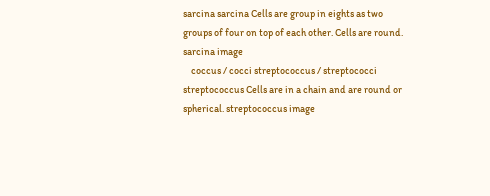sarcina sarcina Cells are group in eights as two groups of four on top of each other. Cells are round. sarcina image
    coccus / cocci streptococcus / streptococci streptococcus Cells are in a chain and are round or spherical. streptococcus image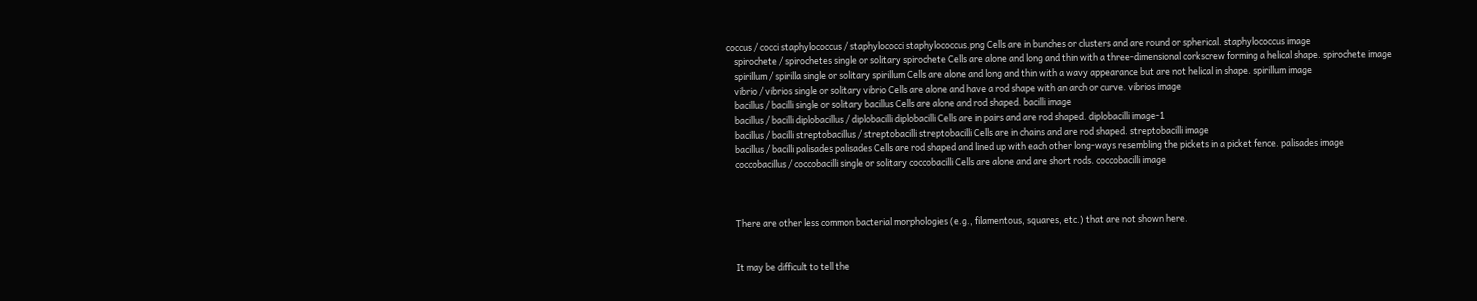coccus / cocci staphylococcus / staphylococci staphylococcus.png Cells are in bunches or clusters and are round or spherical. staphylococcus image
    spirochete / spirochetes single or solitary spirochete Cells are alone and long and thin with a three-dimensional corkscrew forming a helical shape. spirochete image
    spirillum / spirilla single or solitary spirillum Cells are alone and long and thin with a wavy appearance but are not helical in shape. spirillum image
    vibrio / vibrios single or solitary vibrio Cells are alone and have a rod shape with an arch or curve. vibrios image
    bacillus / bacilli single or solitary bacillus Cells are alone and rod shaped. bacilli image
    bacillus / bacilli diplobacillus / diplobacilli diplobacilli Cells are in pairs and are rod shaped. diplobacilli image-1
    bacillus / bacilli streptobacillus / streptobacilli streptobacilli Cells are in chains and are rod shaped. streptobacilli image
    bacillus / bacilli palisades palisades Cells are rod shaped and lined up with each other long-ways resembling the pickets in a picket fence. palisades image
    coccobacillus / coccobacilli single or solitary coccobacilli Cells are alone and are short rods. coccobacilli image



    There are other less common bacterial morphologies (e.g., filamentous, squares, etc.) that are not shown here.


    It may be difficult to tell the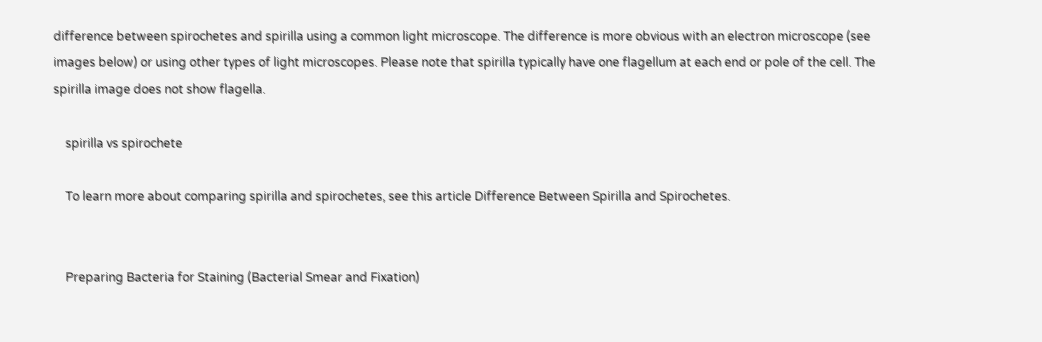difference between spirochetes and spirilla using a common light microscope. The difference is more obvious with an electron microscope (see images below) or using other types of light microscopes. Please note that spirilla typically have one flagellum at each end or pole of the cell. The spirilla image does not show flagella.

    spirilla vs spirochete

    To learn more about comparing spirilla and spirochetes, see this article Difference Between Spirilla and Spirochetes.


    Preparing Bacteria for Staining (Bacterial Smear and Fixation)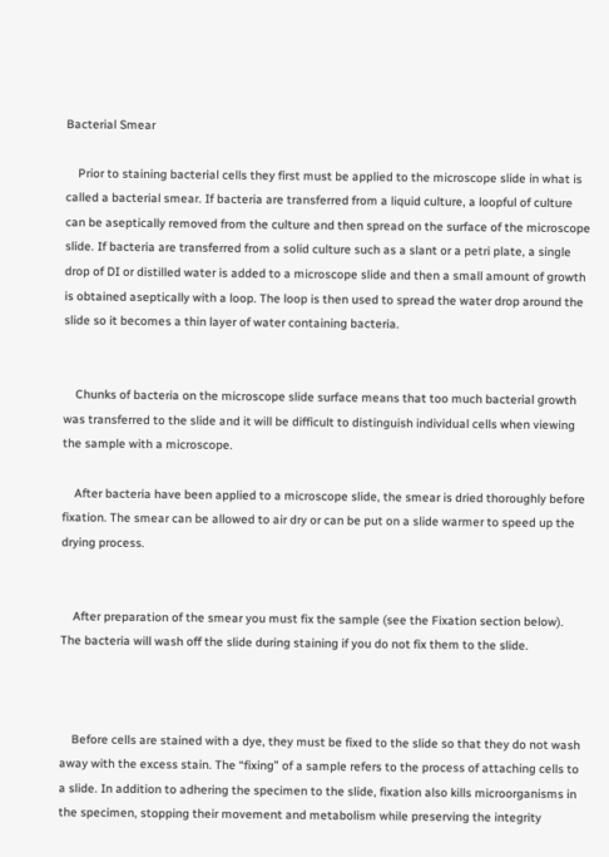Bacterial Smear

    Prior to staining bacterial cells they first must be applied to the microscope slide in what is called a bacterial smear. If bacteria are transferred from a liquid culture, a loopful of culture can be aseptically removed from the culture and then spread on the surface of the microscope slide. If bacteria are transferred from a solid culture such as a slant or a petri plate, a single drop of DI or distilled water is added to a microscope slide and then a small amount of growth is obtained aseptically with a loop. The loop is then used to spread the water drop around the slide so it becomes a thin layer of water containing bacteria.


    Chunks of bacteria on the microscope slide surface means that too much bacterial growth was transferred to the slide and it will be difficult to distinguish individual cells when viewing the sample with a microscope.

    After bacteria have been applied to a microscope slide, the smear is dried thoroughly before fixation. The smear can be allowed to air dry or can be put on a slide warmer to speed up the drying process.


    After preparation of the smear you must fix the sample (see the Fixation section below). The bacteria will wash off the slide during staining if you do not fix them to the slide.



    Before cells are stained with a dye, they must be fixed to the slide so that they do not wash away with the excess stain. The “fixing” of a sample refers to the process of attaching cells to a slide. In addition to adhering the specimen to the slide, fixation also kills microorganisms in the specimen, stopping their movement and metabolism while preserving the integrity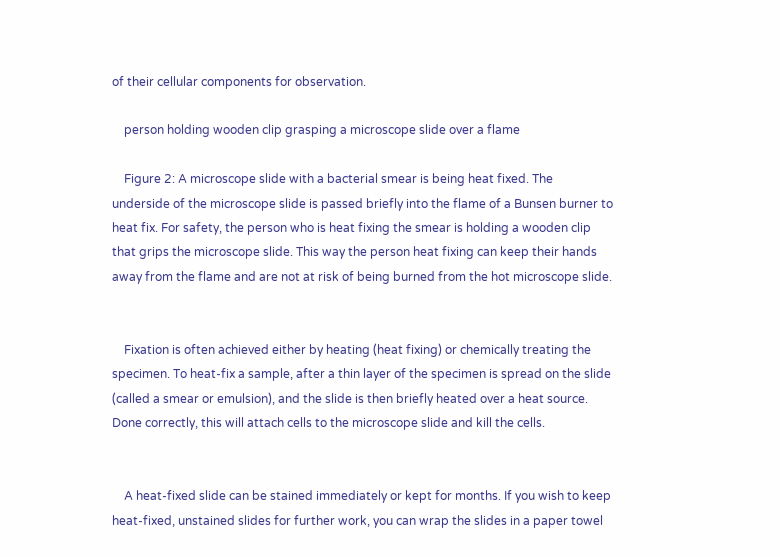of their cellular components for observation.

    person holding wooden clip grasping a microscope slide over a flame

    Figure 2: A microscope slide with a bacterial smear is being heat fixed. The underside of the microscope slide is passed briefly into the flame of a Bunsen burner to heat fix. For safety, the person who is heat fixing the smear is holding a wooden clip that grips the microscope slide. This way the person heat fixing can keep their hands away from the flame and are not at risk of being burned from the hot microscope slide.


    Fixation is often achieved either by heating (heat fixing) or chemically treating the specimen. To heat-fix a sample, after a thin layer of the specimen is spread on the slide (called a smear or emulsion), and the slide is then briefly heated over a heat source. Done correctly, this will attach cells to the microscope slide and kill the cells.


    A heat-fixed slide can be stained immediately or kept for months. If you wish to keep heat-fixed, unstained slides for further work, you can wrap the slides in a paper towel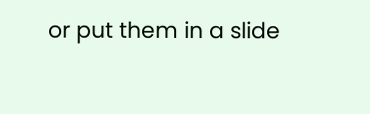or put them in a slide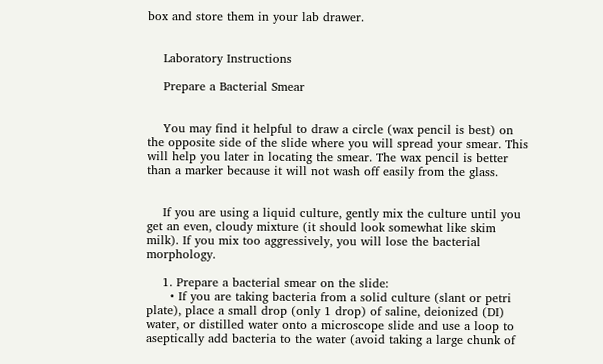box and store them in your lab drawer.


    Laboratory Instructions

    Prepare a Bacterial Smear


    You may find it helpful to draw a circle (wax pencil is best) on the opposite side of the slide where you will spread your smear. This will help you later in locating the smear. The wax pencil is better than a marker because it will not wash off easily from the glass.


    If you are using a liquid culture, gently mix the culture until you get an even, cloudy mixture (it should look somewhat like skim milk). If you mix too aggressively, you will lose the bacterial morphology.

    1. Prepare a bacterial smear on the slide:
      • If you are taking bacteria from a solid culture (slant or petri plate), place a small drop (only 1 drop) of saline, deionized (DI) water, or distilled water onto a microscope slide and use a loop to aseptically add bacteria to the water (avoid taking a large chunk of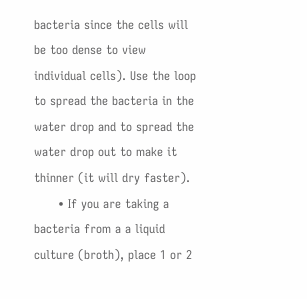bacteria since the cells will be too dense to view individual cells). Use the loop to spread the bacteria in the water drop and to spread the water drop out to make it thinner (it will dry faster).
      • If you are taking a bacteria from a a liquid culture (broth), place 1 or 2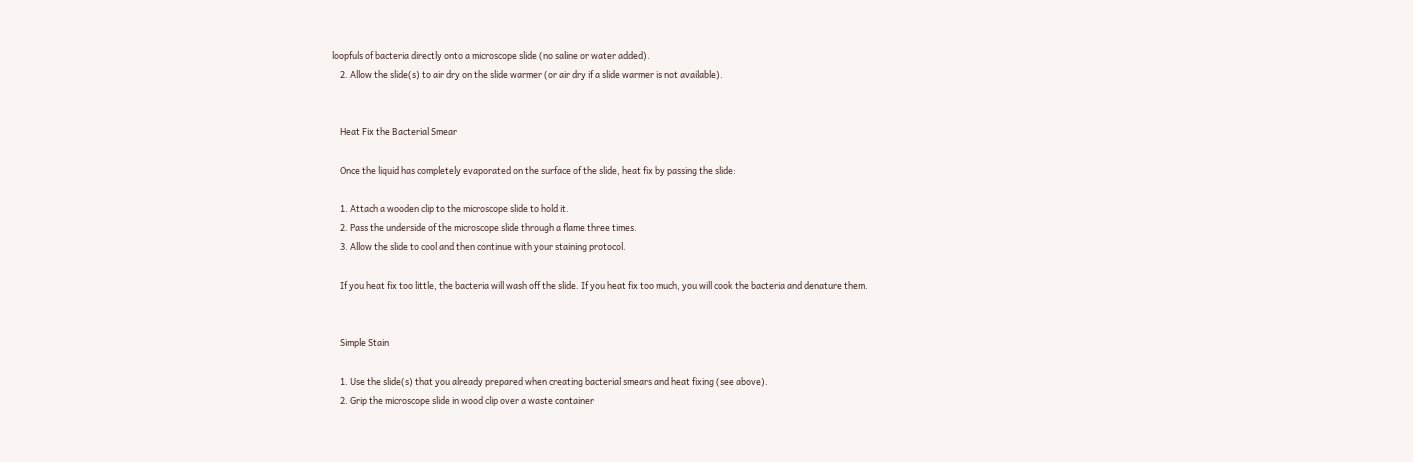loopfuls of bacteria directly onto a microscope slide (no saline or water added).
    2. Allow the slide(s) to air dry on the slide warmer (or air dry if a slide warmer is not available).


    Heat Fix the Bacterial Smear

    Once the liquid has completely evaporated on the surface of the slide, heat fix by passing the slide:

    1. Attach a wooden clip to the microscope slide to hold it.
    2. Pass the underside of the microscope slide through a flame three times.
    3. Allow the slide to cool and then continue with your staining protocol.

    If you heat fix too little, the bacteria will wash off the slide. If you heat fix too much, you will cook the bacteria and denature them.


    Simple Stain

    1. Use the slide(s) that you already prepared when creating bacterial smears and heat fixing (see above).
    2. Grip the microscope slide in wood clip over a waste container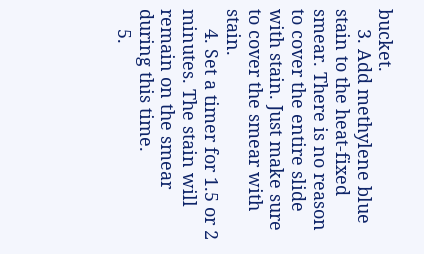bucket.
    3. Add methylene blue stain to the heat-fixed smear. There is no reason to cover the entire slide with stain. Just make sure to cover the smear with stain.
    4. Set a timer for 1.5 or 2 minutes. The stain will remain on the smear during this time.
    5.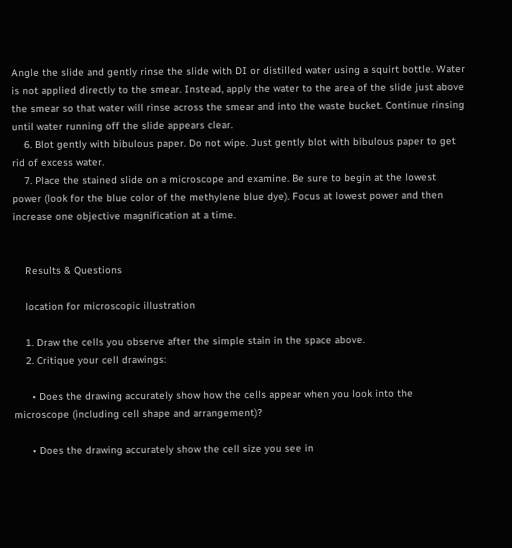Angle the slide and gently rinse the slide with DI or distilled water using a squirt bottle. Water is not applied directly to the smear. Instead, apply the water to the area of the slide just above the smear so that water will rinse across the smear and into the waste bucket. Continue rinsing until water running off the slide appears clear.
    6. Blot gently with bibulous paper. Do not wipe. Just gently blot with bibulous paper to get rid of excess water.
    7. Place the stained slide on a microscope and examine. Be sure to begin at the lowest power (look for the blue color of the methylene blue dye). Focus at lowest power and then increase one objective magnification at a time.


    Results & Questions

    location for microscopic illustration

    1. Draw the cells you observe after the simple stain in the space above.
    2. Critique your cell drawings:

      • Does the drawing accurately show how the cells appear when you look into the microscope (including cell shape and arrangement)?

      • Does the drawing accurately show the cell size you see in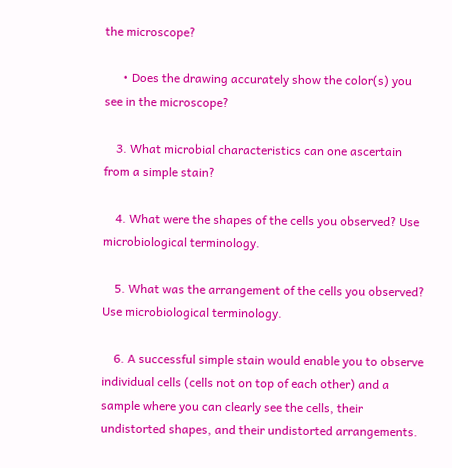the microscope?

      • Does the drawing accurately show the color(s) you see in the microscope?

    3. What microbial characteristics can one ascertain from a simple stain?

    4. What were the shapes of the cells you observed? Use microbiological terminology.

    5. What was the arrangement of the cells you observed? Use microbiological terminology.

    6. A successful simple stain would enable you to observe individual cells (cells not on top of each other) and a sample where you can clearly see the cells, their undistorted shapes, and their undistorted arrangements.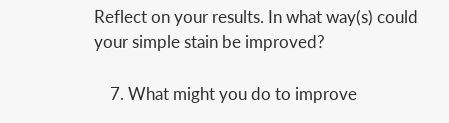Reflect on your results. In what way(s) could your simple stain be improved?

    7. What might you do to improve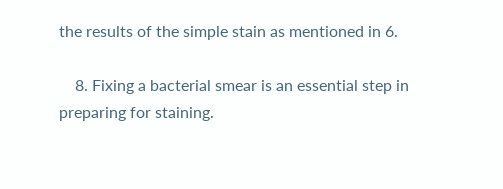the results of the simple stain as mentioned in 6.

    8. Fixing a bacterial smear is an essential step in preparing for staining.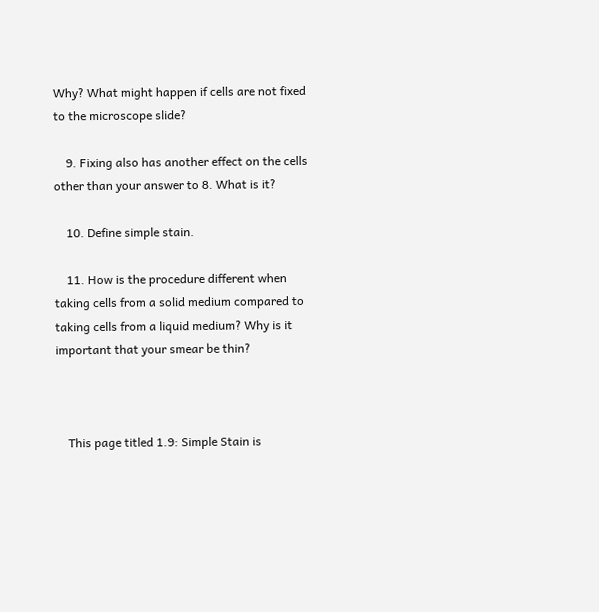Why? What might happen if cells are not fixed to the microscope slide?

    9. Fixing also has another effect on the cells other than your answer to 8. What is it?

    10. Define simple stain.

    11. How is the procedure different when taking cells from a solid medium compared to taking cells from a liquid medium? Why is it important that your smear be thin?



    This page titled 1.9: Simple Stain is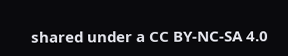shared under a CC BY-NC-SA 4.0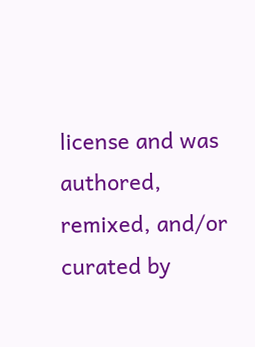license and was authored, remixed, and/or curated by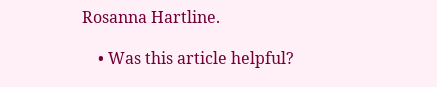Rosanna Hartline.

    • Was this article helpful?